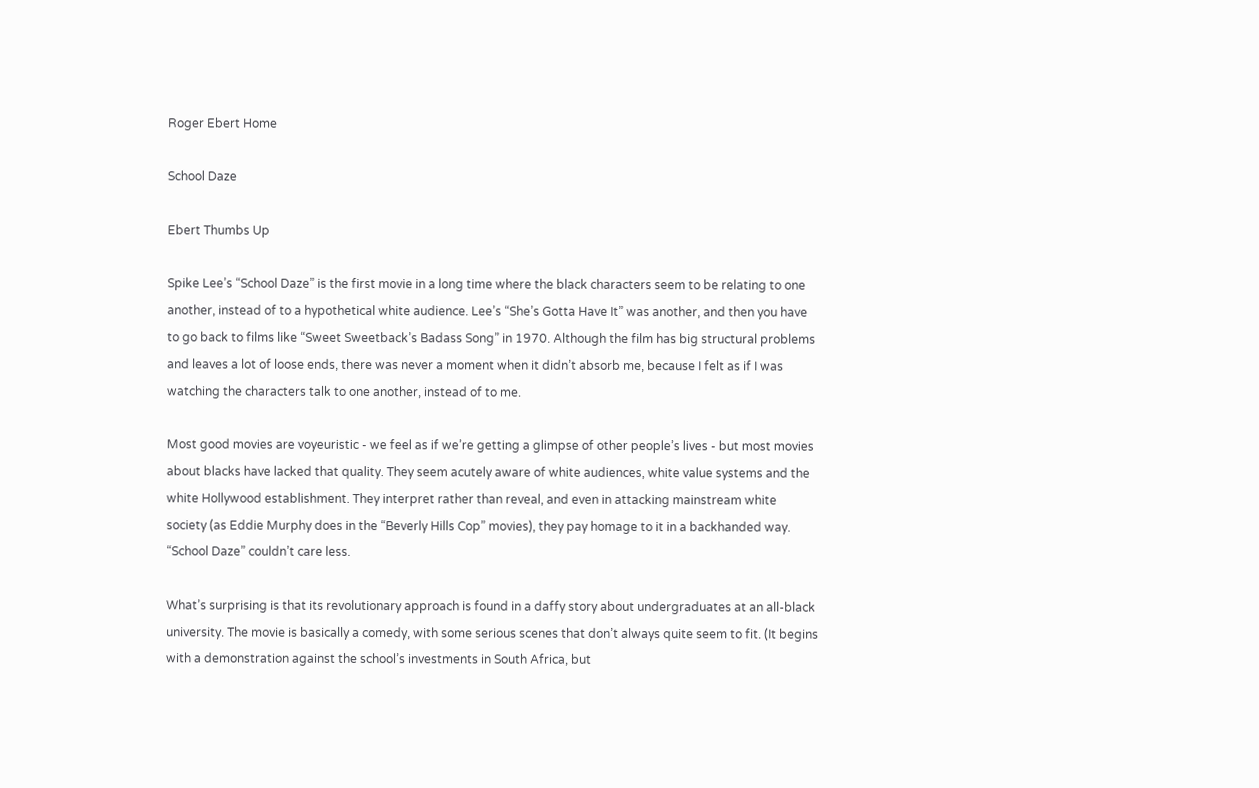Roger Ebert Home

School Daze

Ebert Thumbs Up

Spike Lee’s “School Daze” is the first movie in a long time where the black characters seem to be relating to one another, instead of to a hypothetical white audience. Lee’s “She’s Gotta Have It” was another, and then you have to go back to films like “Sweet Sweetback’s Badass Song” in 1970. Although the film has big structural problems and leaves a lot of loose ends, there was never a moment when it didn’t absorb me, because I felt as if I was watching the characters talk to one another, instead of to me.

Most good movies are voyeuristic - we feel as if we’re getting a glimpse of other people’s lives - but most movies about blacks have lacked that quality. They seem acutely aware of white audiences, white value systems and the white Hollywood establishment. They interpret rather than reveal, and even in attacking mainstream white society (as Eddie Murphy does in the “Beverly Hills Cop” movies), they pay homage to it in a backhanded way. “School Daze” couldn’t care less.

What’s surprising is that its revolutionary approach is found in a daffy story about undergraduates at an all-black university. The movie is basically a comedy, with some serious scenes that don’t always quite seem to fit. (It begins with a demonstration against the school’s investments in South Africa, but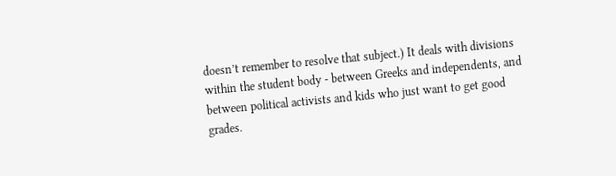doesn’t remember to resolve that subject.) It deals with divisions within the student body - between Greeks and independents, and between political activists and kids who just want to get good grades.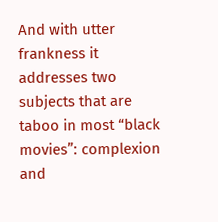And with utter frankness it addresses two subjects that are taboo in most “black movies”: complexion and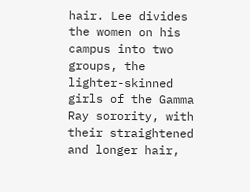hair. Lee divides the women on his campus into two groups, the lighter-skinned girls of the Gamma Ray sorority, with their straightened and longer hair,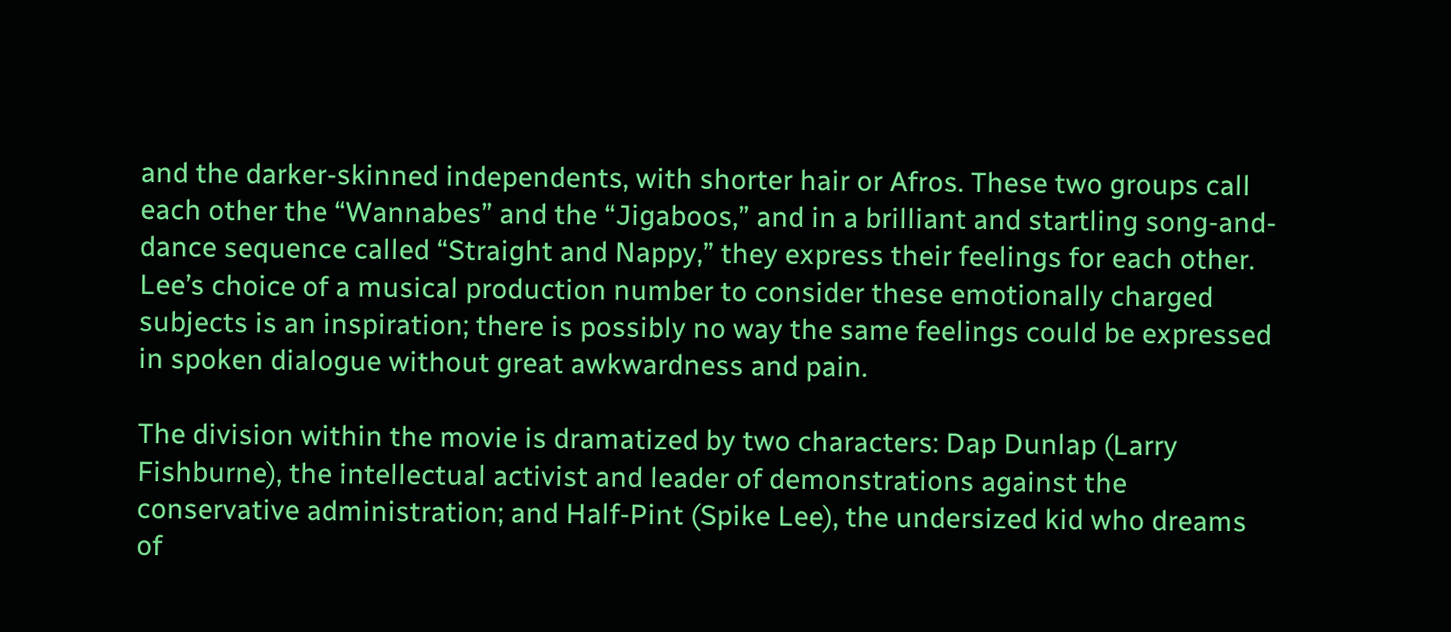and the darker-skinned independents, with shorter hair or Afros. These two groups call each other the “Wannabes” and the “Jigaboos,” and in a brilliant and startling song-and-dance sequence called “Straight and Nappy,” they express their feelings for each other. Lee’s choice of a musical production number to consider these emotionally charged subjects is an inspiration; there is possibly no way the same feelings could be expressed in spoken dialogue without great awkwardness and pain.

The division within the movie is dramatized by two characters: Dap Dunlap (Larry Fishburne), the intellectual activist and leader of demonstrations against the conservative administration; and Half-Pint (Spike Lee), the undersized kid who dreams of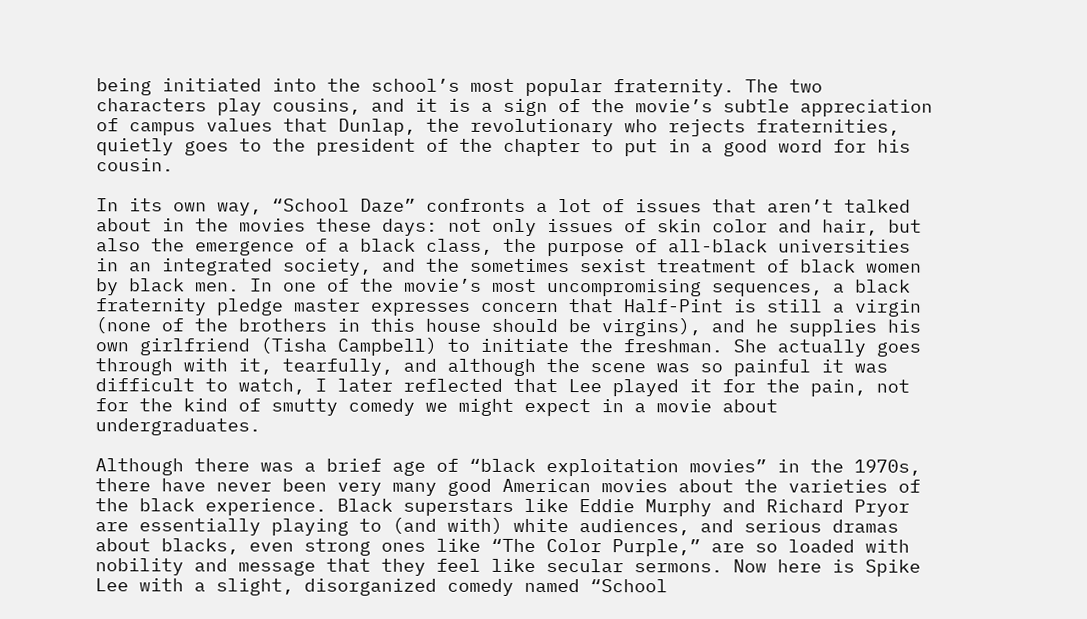being initiated into the school’s most popular fraternity. The two characters play cousins, and it is a sign of the movie’s subtle appreciation of campus values that Dunlap, the revolutionary who rejects fraternities, quietly goes to the president of the chapter to put in a good word for his cousin.

In its own way, “School Daze” confronts a lot of issues that aren’t talked about in the movies these days: not only issues of skin color and hair, but also the emergence of a black class, the purpose of all-black universities in an integrated society, and the sometimes sexist treatment of black women by black men. In one of the movie’s most uncompromising sequences, a black fraternity pledge master expresses concern that Half-Pint is still a virgin (none of the brothers in this house should be virgins), and he supplies his own girlfriend (Tisha Campbell) to initiate the freshman. She actually goes through with it, tearfully, and although the scene was so painful it was difficult to watch, I later reflected that Lee played it for the pain, not for the kind of smutty comedy we might expect in a movie about undergraduates.

Although there was a brief age of “black exploitation movies” in the 1970s, there have never been very many good American movies about the varieties of the black experience. Black superstars like Eddie Murphy and Richard Pryor are essentially playing to (and with) white audiences, and serious dramas about blacks, even strong ones like “The Color Purple,” are so loaded with nobility and message that they feel like secular sermons. Now here is Spike Lee with a slight, disorganized comedy named “School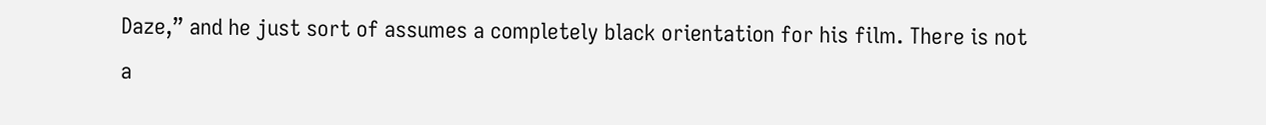Daze,” and he just sort of assumes a completely black orientation for his film. There is not a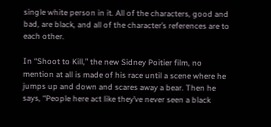single white person in it. All of the characters, good and bad, are black, and all of the character’s references are to each other.

In “Shoot to Kill,” the new Sidney Poitier film, no mention at all is made of his race until a scene where he jumps up and down and scares away a bear. Then he says, “People here act like they’ve never seen a black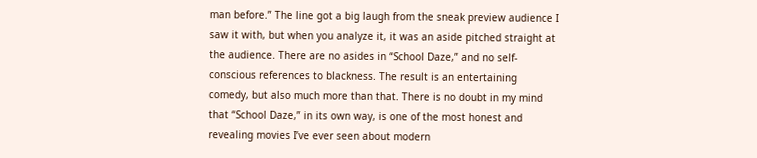man before.” The line got a big laugh from the sneak preview audience I saw it with, but when you analyze it, it was an aside pitched straight at the audience. There are no asides in “School Daze,” and no self-conscious references to blackness. The result is an entertaining comedy, but also much more than that. There is no doubt in my mind that “School Daze,” in its own way, is one of the most honest and revealing movies I’ve ever seen about modern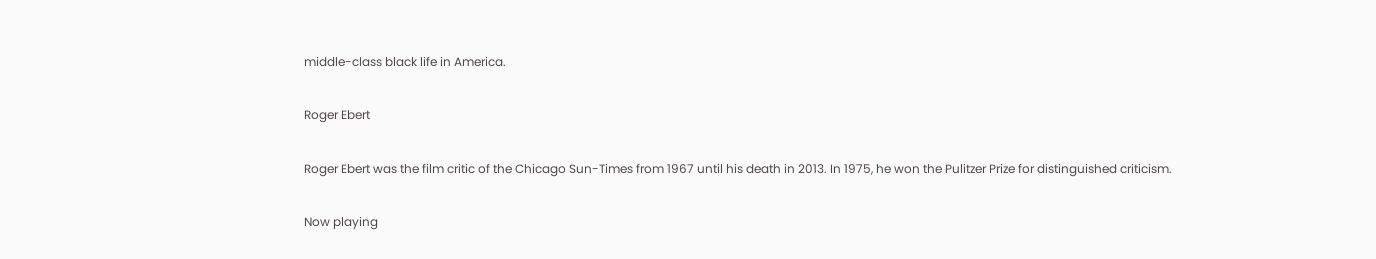middle-class black life in America.

Roger Ebert

Roger Ebert was the film critic of the Chicago Sun-Times from 1967 until his death in 2013. In 1975, he won the Pulitzer Prize for distinguished criticism.

Now playing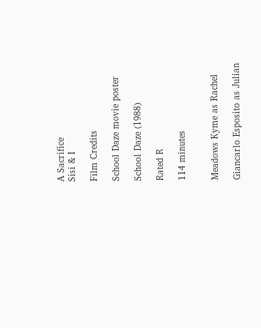A Sacrifice
Sisi & I

Film Credits

School Daze movie poster

School Daze (1988)

Rated R

114 minutes


Meadows Kyme as Rachel

Giancarlo Esposito as Julian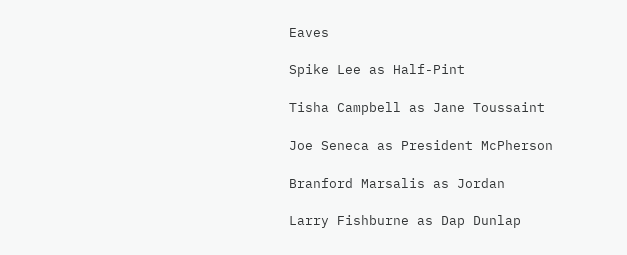Eaves

Spike Lee as Half-Pint

Tisha Campbell as Jane Toussaint

Joe Seneca as President McPherson

Branford Marsalis as Jordan

Larry Fishburne as Dap Dunlap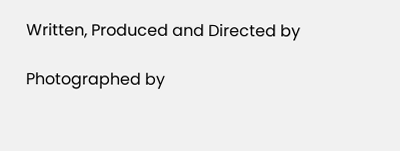Written, Produced and Directed by

Photographed by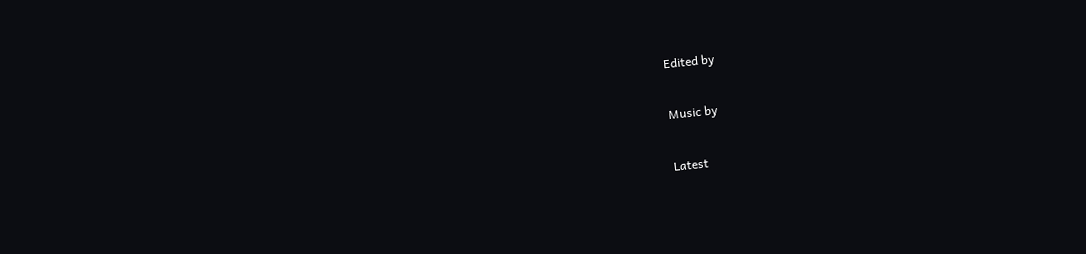Edited by

Music by

Latest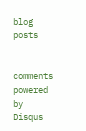blog posts


comments powered by Disqus